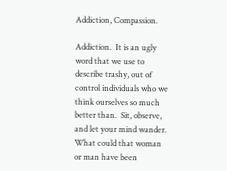Addiction, Compassion.

Addiction.  It is an ugly word that we use to describe trashy, out of control individuals who we think ourselves so much better than.  Sit, observe, and let your mind wander.  What could that woman or man have been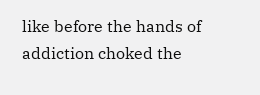like before the hands of addiction choked the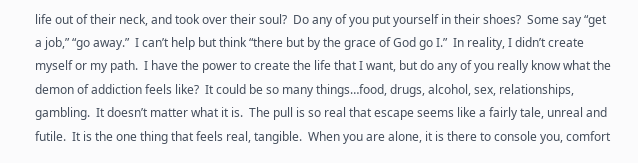life out of their neck, and took over their soul?  Do any of you put yourself in their shoes?  Some say “get a job,” “go away.”  I can’t help but think “there but by the grace of God go I.”  In reality, I didn’t create myself or my path.  I have the power to create the life that I want, but do any of you really know what the demon of addiction feels like?  It could be so many things…food, drugs, alcohol, sex, relationships, gambling.  It doesn’t matter what it is.  The pull is so real that escape seems like a fairly tale, unreal and futile.  It is the one thing that feels real, tangible.  When you are alone, it is there to console you, comfort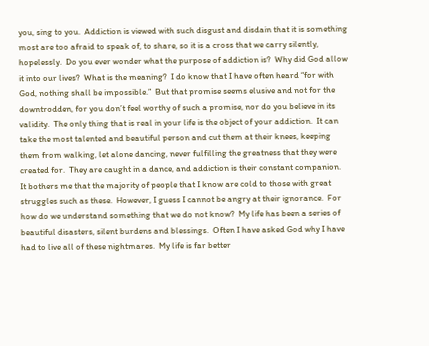you, sing to you.  Addiction is viewed with such disgust and disdain that it is something most are too afraid to speak of, to share, so it is a cross that we carry silently, hopelessly.  Do you ever wonder what the purpose of addiction is?  Why did God allow it into our lives?  What is the meaning?  I do know that I have often heard “for with God, nothing shall be impossible.”  But that promise seems elusive and not for the downtrodden, for you don’t feel worthy of such a promise, nor do you believe in its validity.  The only thing that is real in your life is the object of your addiction.  It can take the most talented and beautiful person and cut them at their knees, keeping them from walking, let alone dancing, never fulfilling the greatness that they were created for.  They are caught in a dance, and addiction is their constant companion.  It bothers me that the majority of people that I know are cold to those with great struggles such as these.  However, I guess I cannot be angry at their ignorance.  For how do we understand something that we do not know?  My life has been a series of beautiful disasters, silent burdens and blessings.  Often I have asked God why I have had to live all of these nightmares.  My life is far better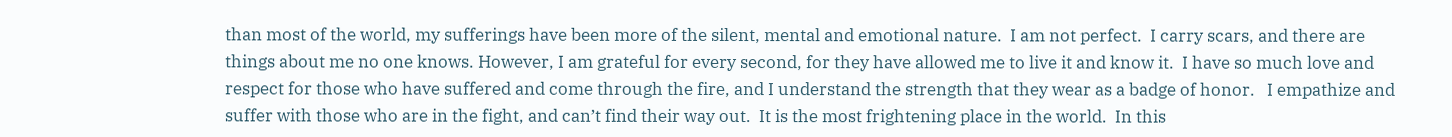than most of the world, my sufferings have been more of the silent, mental and emotional nature.  I am not perfect.  I carry scars, and there are things about me no one knows. However, I am grateful for every second, for they have allowed me to live it and know it.  I have so much love and respect for those who have suffered and come through the fire, and I understand the strength that they wear as a badge of honor.   I empathize and suffer with those who are in the fight, and can’t find their way out.  It is the most frightening place in the world.  In this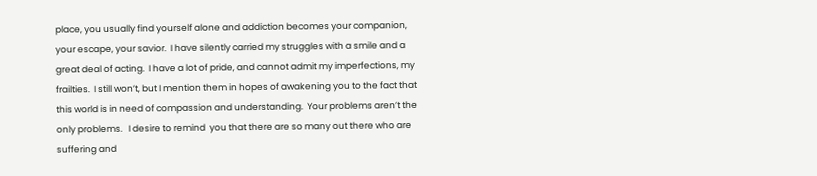place, you usually find yourself alone and addiction becomes your companion, your escape, your savior.  I have silently carried my struggles with a smile and a great deal of acting.  I have a lot of pride, and cannot admit my imperfections, my frailties.  I still won’t, but I mention them in hopes of awakening you to the fact that this world is in need of compassion and understanding.  Your problems aren’t the only problems.   I desire to remind  you that there are so many out there who are suffering and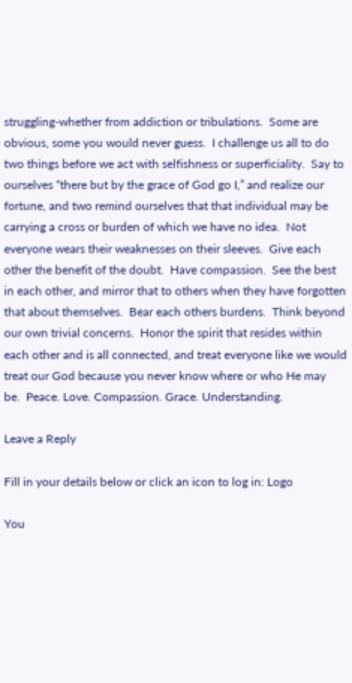struggling-whether from addiction or tribulations.  Some are obvious, some you would never guess.  I challenge us all to do two things before we act with selfishness or superficiality.  Say to ourselves “there but by the grace of God go I,” and realize our fortune, and two remind ourselves that that individual may be carrying a cross or burden of which we have no idea.  Not everyone wears their weaknesses on their sleeves.  Give each other the benefit of the doubt.  Have compassion.  See the best in each other, and mirror that to others when they have forgotten that about themselves.  Bear each others burdens.  Think beyond our own trivial concerns.  Honor the spirit that resides within each other and is all connected, and treat everyone like we would treat our God because you never know where or who He may  be.  Peace. Love. Compassion. Grace. Understanding.

Leave a Reply

Fill in your details below or click an icon to log in: Logo

You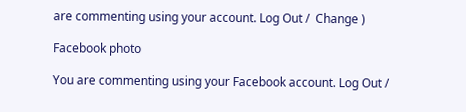are commenting using your account. Log Out /  Change )

Facebook photo

You are commenting using your Facebook account. Log Out /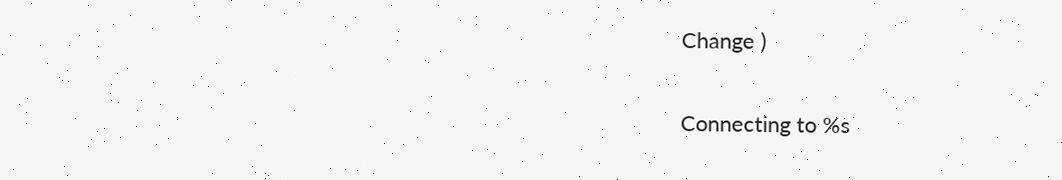Change )

Connecting to %s